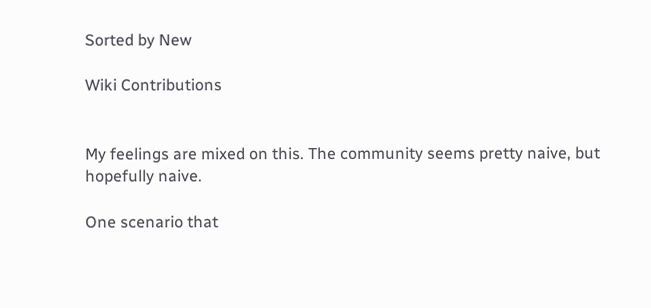Sorted by New

Wiki Contributions


My feelings are mixed on this. The community seems pretty naive, but hopefully naive.

One scenario that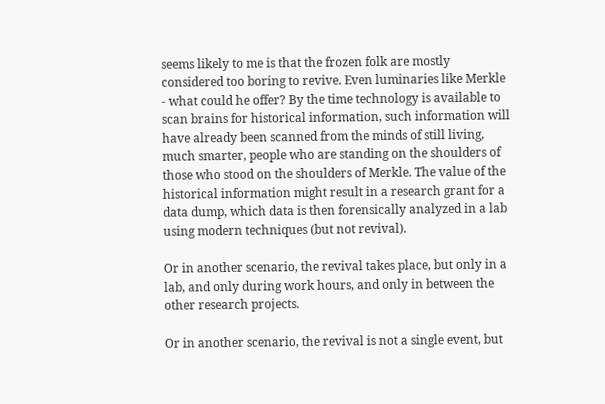seems likely to me is that the frozen folk are mostly considered too boring to revive. Even luminaries like Merkle - what could he offer? By the time technology is available to scan brains for historical information, such information will have already been scanned from the minds of still living, much smarter, people who are standing on the shoulders of those who stood on the shoulders of Merkle. The value of the historical information might result in a research grant for a data dump, which data is then forensically analyzed in a lab using modern techniques (but not revival).

Or in another scenario, the revival takes place, but only in a lab, and only during work hours, and only in between the other research projects.

Or in another scenario, the revival is not a single event, but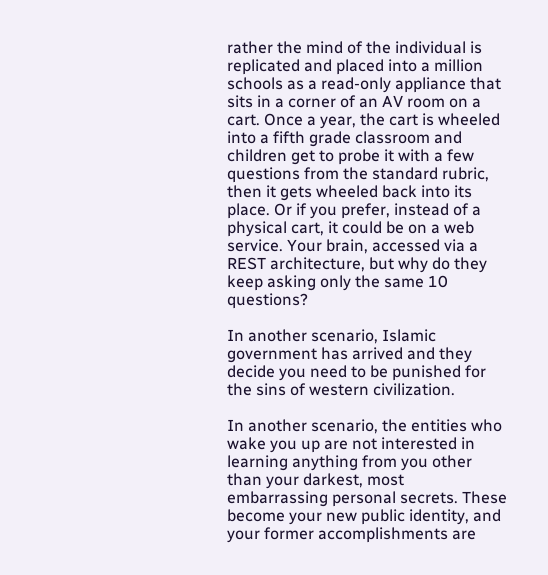rather the mind of the individual is replicated and placed into a million schools as a read-only appliance that sits in a corner of an AV room on a cart. Once a year, the cart is wheeled into a fifth grade classroom and children get to probe it with a few questions from the standard rubric, then it gets wheeled back into its place. Or if you prefer, instead of a physical cart, it could be on a web service. Your brain, accessed via a REST architecture, but why do they keep asking only the same 10 questions?

In another scenario, Islamic government has arrived and they decide you need to be punished for the sins of western civilization.

In another scenario, the entities who wake you up are not interested in learning anything from you other than your darkest, most embarrassing personal secrets. These become your new public identity, and your former accomplishments are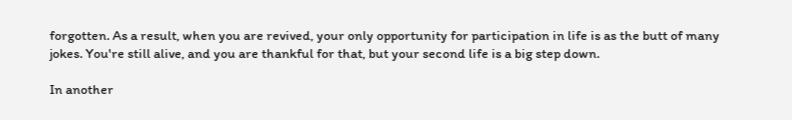forgotten. As a result, when you are revived, your only opportunity for participation in life is as the butt of many jokes. You're still alive, and you are thankful for that, but your second life is a big step down.

In another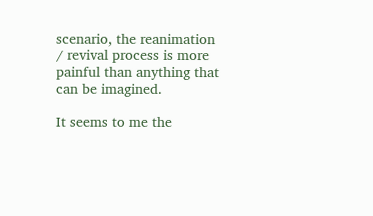scenario, the reanimation / revival process is more painful than anything that can be imagined.

It seems to me the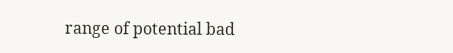range of potential bad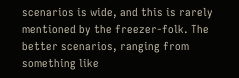scenarios is wide, and this is rarely mentioned by the freezer-folk. The better scenarios, ranging from something like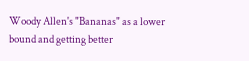Woody Allen's "Bananas" as a lower bound and getting better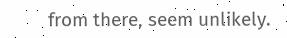from there, seem unlikely.